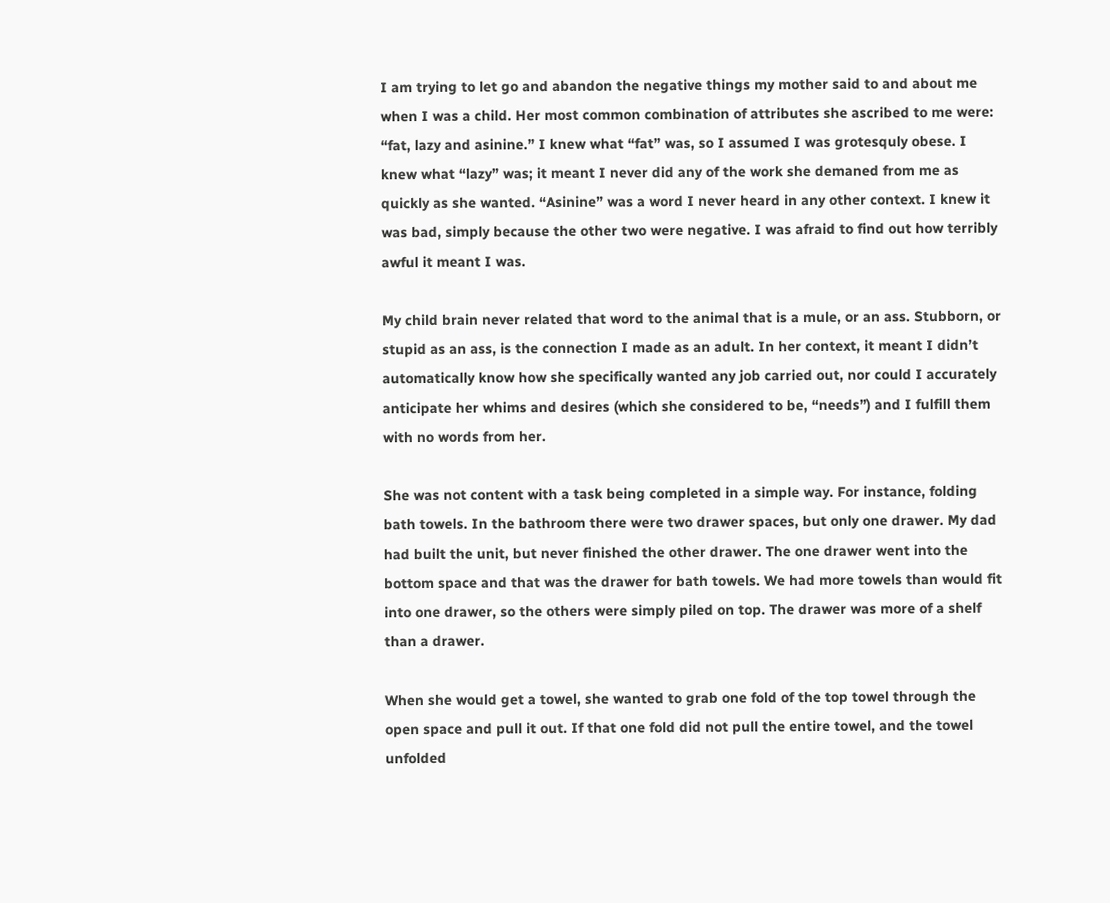I am trying to let go and abandon the negative things my mother said to and about me when I was a child. Her most common combination of attributes she ascribed to me were: “fat, lazy and asinine.” I knew what “fat” was, so I assumed I was grotesquly obese. I knew what “lazy” was; it meant I never did any of the work she demaned from me as quickly as she wanted. “Asinine” was a word I never heard in any other context. I knew it was bad, simply because the other two were negative. I was afraid to find out how terribly awful it meant I was.

My child brain never related that word to the animal that is a mule, or an ass. Stubborn, or stupid as an ass, is the connection I made as an adult. In her context, it meant I didn’t automatically know how she specifically wanted any job carried out, nor could I accurately anticipate her whims and desires (which she considered to be, “needs”) and I fulfill them with no words from her.

She was not content with a task being completed in a simple way. For instance, folding bath towels. In the bathroom there were two drawer spaces, but only one drawer. My dad had built the unit, but never finished the other drawer. The one drawer went into the bottom space and that was the drawer for bath towels. We had more towels than would fit into one drawer, so the others were simply piled on top. The drawer was more of a shelf than a drawer.

When she would get a towel, she wanted to grab one fold of the top towel through the open space and pull it out. If that one fold did not pull the entire towel, and the towel unfolded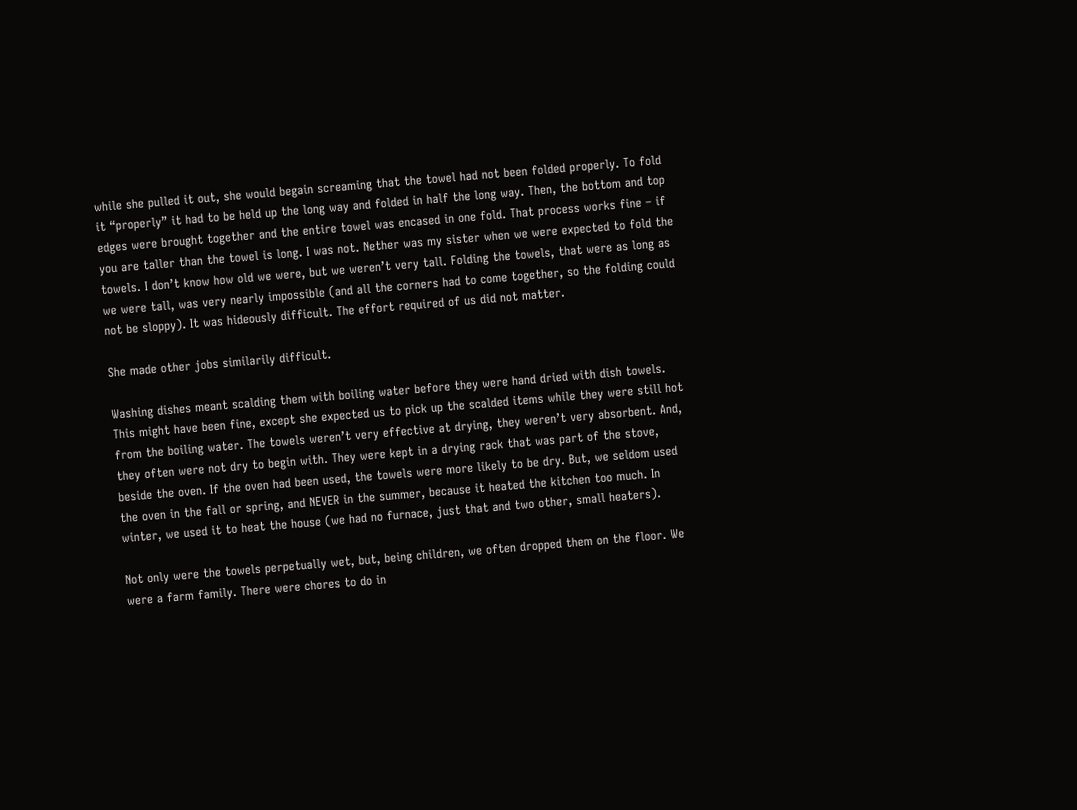while she pulled it out, she would begain screaming that the towel had not been folded properly. To fold it “properly” it had to be held up the long way and folded in half the long way. Then, the bottom and top edges were brought together and the entire towel was encased in one fold. That process works fine – if you are taller than the towel is long. I was not. Nether was my sister when we were expected to fold the towels. I don’t know how old we were, but we weren’t very tall. Folding the towels, that were as long as we were tall, was very nearly impossible (and all the corners had to come together, so the folding could not be sloppy). It was hideously difficult. The effort required of us did not matter.

She made other jobs similarily difficult.

Washing dishes meant scalding them with boiling water before they were hand dried with dish towels. This might have been fine, except she expected us to pick up the scalded items while they were still hot from the boiling water. The towels weren’t very effective at drying, they weren’t very absorbent. And, they often were not dry to begin with. They were kept in a drying rack that was part of the stove, beside the oven. If the oven had been used, the towels were more likely to be dry. But, we seldom used the oven in the fall or spring, and NEVER in the summer, because it heated the kitchen too much. In winter, we used it to heat the house (we had no furnace, just that and two other, small heaters).

Not only were the towels perpetually wet, but, being children, we often dropped them on the floor. We were a farm family. There were chores to do in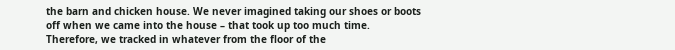the barn and chicken house. We never imagined taking our shoes or boots off when we came into the house – that took up too much time. Therefore, we tracked in whatever from the floor of the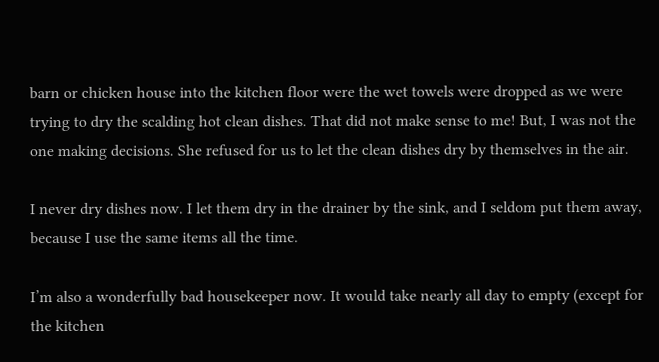barn or chicken house into the kitchen floor were the wet towels were dropped as we were trying to dry the scalding hot clean dishes. That did not make sense to me! But, I was not the one making decisions. She refused for us to let the clean dishes dry by themselves in the air.

I never dry dishes now. I let them dry in the drainer by the sink, and I seldom put them away, because I use the same items all the time.

I’m also a wonderfully bad housekeeper now. It would take nearly all day to empty (except for the kitchen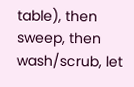table), then sweep, then wash/scrub, let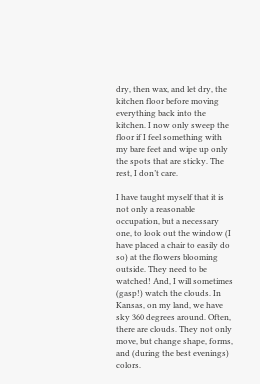dry, then wax, and let dry, the kitchen floor before moving everything back into the kitchen. I now only sweep the floor if I feel something with my bare feet and wipe up only the spots that are sticky. The rest, I don’t care.

I have taught myself that it is not only a reasonable occupation, but a necessary one, to look out the window (I have placed a chair to easily do so) at the flowers blooming outside. They need to be watched! And, I will sometimes (gasp!) watch the clouds. In Kansas, on my land, we have sky 360 degrees around. Often, there are clouds. They not only move, but change shape, forms, and (during the best evenings) colors.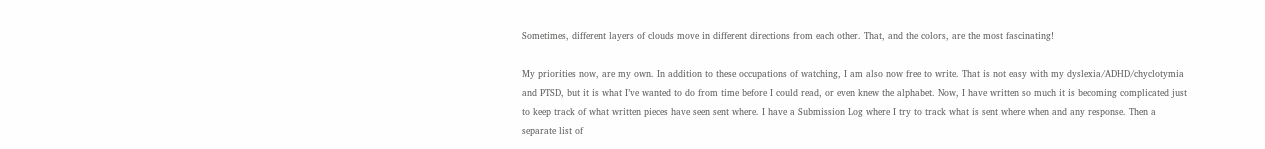Sometimes, different layers of clouds move in different directions from each other. That, and the colors, are the most fascinating!

My priorities now, are my own. In addition to these occupations of watching, I am also now free to write. That is not easy with my dyslexia/ADHD/chyclotymia and PTSD, but it is what I’ve wanted to do from time before I could read, or even knew the alphabet. Now, I have written so much it is becoming complicated just to keep track of what written pieces have seen sent where. I have a Submission Log where I try to track what is sent where when and any response. Then a separate list of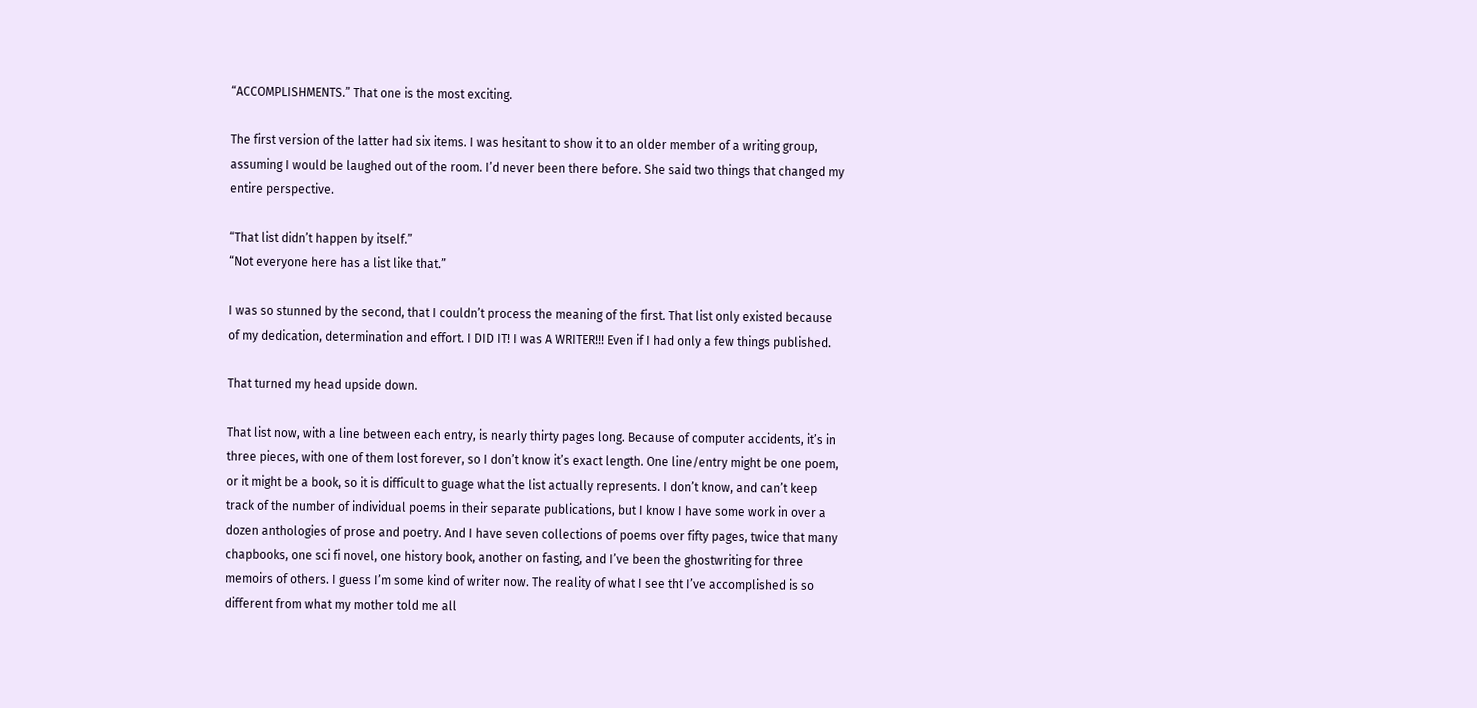“ACCOMPLISHMENTS.” That one is the most exciting.

The first version of the latter had six items. I was hesitant to show it to an older member of a writing group, assuming I would be laughed out of the room. I’d never been there before. She said two things that changed my entire perspective.

“That list didn’t happen by itself.”
“Not everyone here has a list like that.”

I was so stunned by the second, that I couldn’t process the meaning of the first. That list only existed because of my dedication, determination and effort. I DID IT! I was A WRITER!!! Even if I had only a few things published.

That turned my head upside down.

That list now, with a line between each entry, is nearly thirty pages long. Because of computer accidents, it’s in three pieces, with one of them lost forever, so I don’t know it’s exact length. One line/entry might be one poem, or it might be a book, so it is difficult to guage what the list actually represents. I don’t know, and can’t keep track of the number of individual poems in their separate publications, but I know I have some work in over a dozen anthologies of prose and poetry. And I have seven collections of poems over fifty pages, twice that many chapbooks, one sci fi novel, one history book, another on fasting, and I’ve been the ghostwriting for three memoirs of others. I guess I’m some kind of writer now. The reality of what I see tht I’ve accomplished is so different from what my mother told me all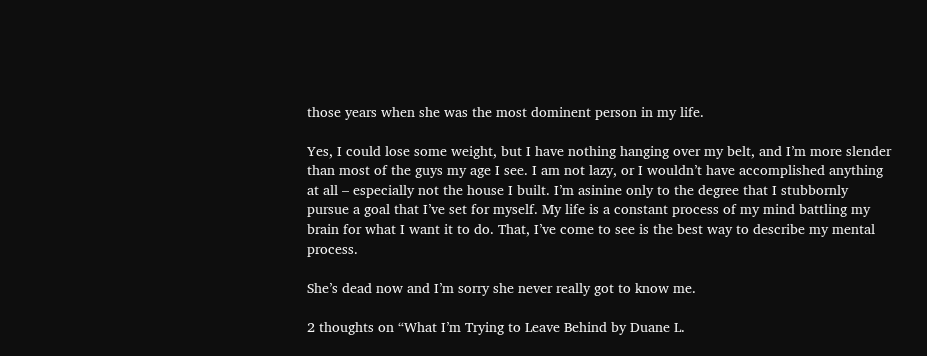those years when she was the most dominent person in my life.

Yes, I could lose some weight, but I have nothing hanging over my belt, and I’m more slender than most of the guys my age I see. I am not lazy, or I wouldn’t have accomplished anything at all – especially not the house I built. I’m asinine only to the degree that I stubbornly pursue a goal that I’ve set for myself. My life is a constant process of my mind battling my brain for what I want it to do. That, I’ve come to see is the best way to describe my mental process.

She’s dead now and I’m sorry she never really got to know me.

2 thoughts on “What I’m Trying to Leave Behind by Duane L.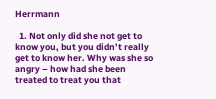Herrmann

  1. Not only did she not get to know you, but you didn’t really get to know her. Why was she so angry – how had she been treated to treat you that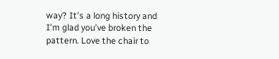way? It’s a long history and I’m glad you’ve broken the pattern. Love the chair to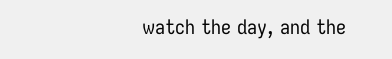watch the day, and the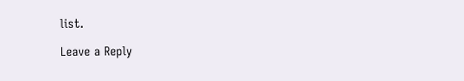list.

Leave a Reply